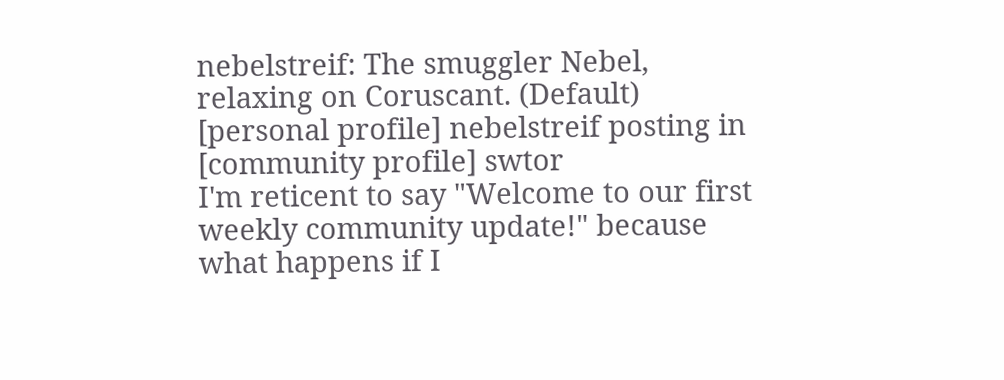nebelstreif: The smuggler Nebel, relaxing on Coruscant. (Default)
[personal profile] nebelstreif posting in [community profile] swtor
I'm reticent to say "Welcome to our first weekly community update!" because what happens if I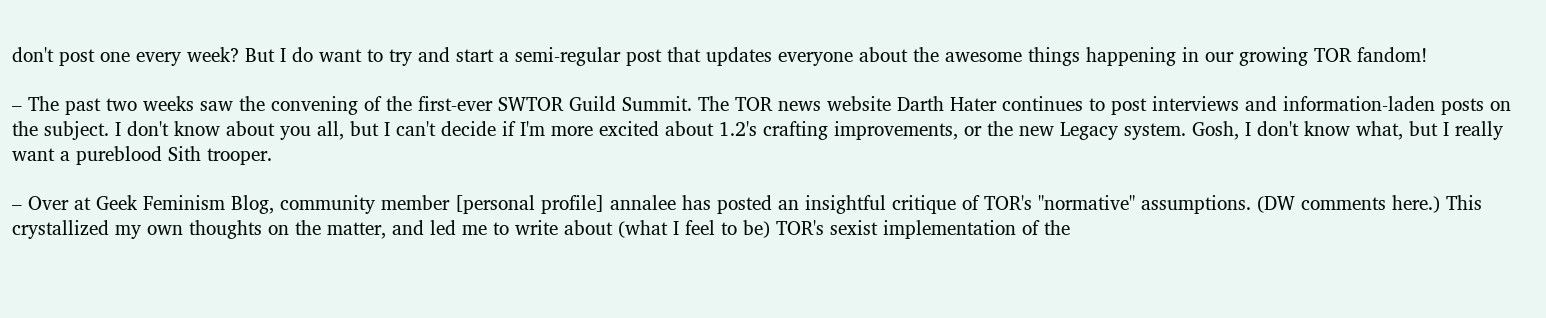don't post one every week? But I do want to try and start a semi-regular post that updates everyone about the awesome things happening in our growing TOR fandom!

– The past two weeks saw the convening of the first-ever SWTOR Guild Summit. The TOR news website Darth Hater continues to post interviews and information-laden posts on the subject. I don't know about you all, but I can't decide if I'm more excited about 1.2's crafting improvements, or the new Legacy system. Gosh, I don't know what, but I really want a pureblood Sith trooper.

– Over at Geek Feminism Blog, community member [personal profile] annalee has posted an insightful critique of TOR's "normative" assumptions. (DW comments here.) This crystallized my own thoughts on the matter, and led me to write about (what I feel to be) TOR's sexist implementation of the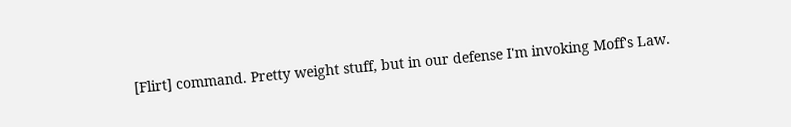[Flirt] command. Pretty weight stuff, but in our defense I'm invoking Moff's Law.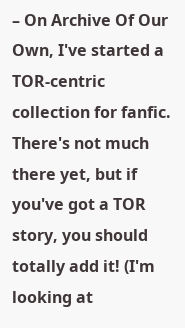– On Archive Of Our Own, I've started a TOR-centric collection for fanfic. There's not much there yet, but if you've got a TOR story, you should totally add it! (I'm looking at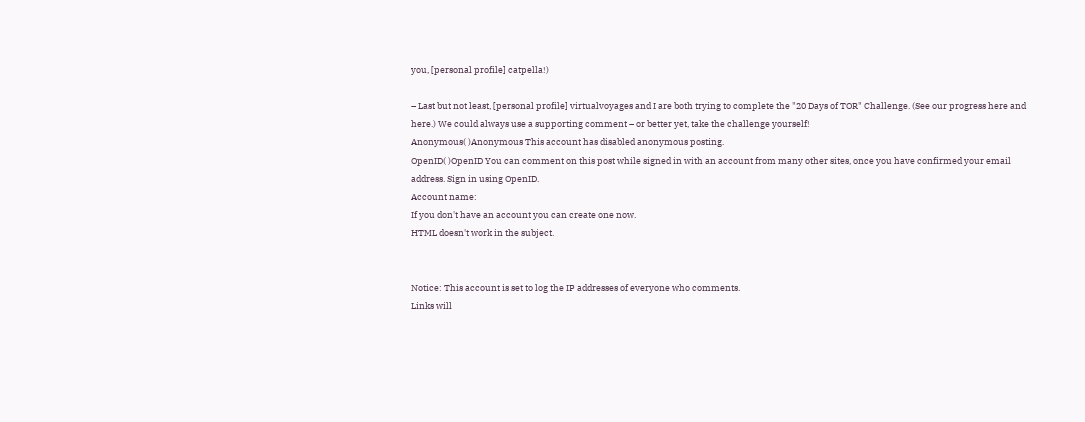you, [personal profile] catpella!)

– Last but not least, [personal profile] virtualvoyages and I are both trying to complete the "20 Days of TOR" Challenge. (See our progress here and here.) We could always use a supporting comment – or better yet, take the challenge yourself!
Anonymous( )Anonymous This account has disabled anonymous posting.
OpenID( )OpenID You can comment on this post while signed in with an account from many other sites, once you have confirmed your email address. Sign in using OpenID.
Account name:
If you don't have an account you can create one now.
HTML doesn't work in the subject.


Notice: This account is set to log the IP addresses of everyone who comments.
Links will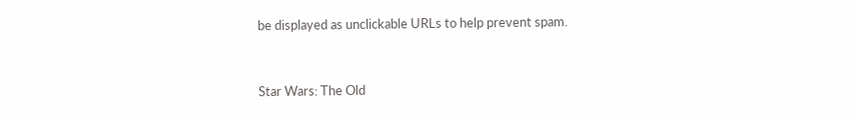be displayed as unclickable URLs to help prevent spam.


Star Wars: The Old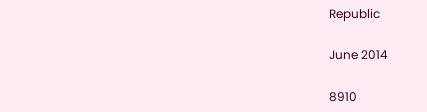Republic

June 2014

8910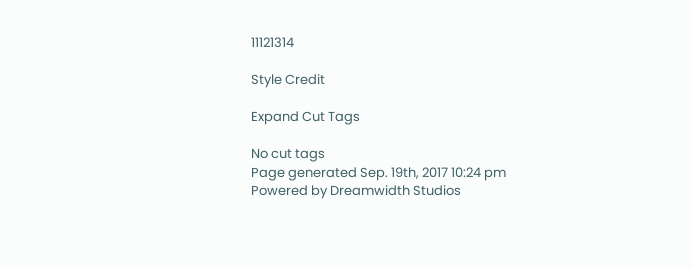11121314

Style Credit

Expand Cut Tags

No cut tags
Page generated Sep. 19th, 2017 10:24 pm
Powered by Dreamwidth Studios